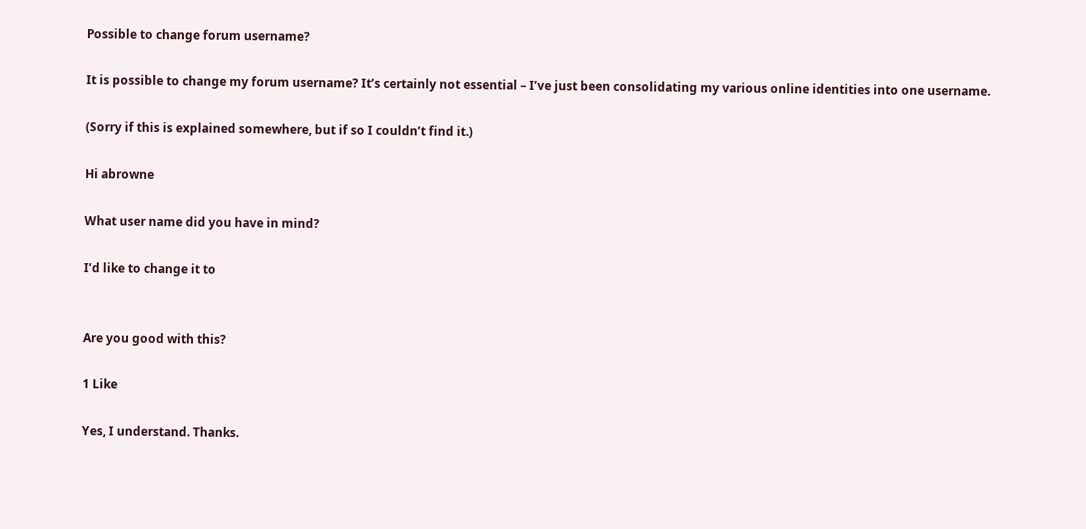Possible to change forum username?

It is possible to change my forum username? It’s certainly not essential – I’ve just been consolidating my various online identities into one username.

(Sorry if this is explained somewhere, but if so I couldn’t find it.)

Hi abrowne

What user name did you have in mind?

I’d like to change it to


Are you good with this?

1 Like

Yes, I understand. Thanks.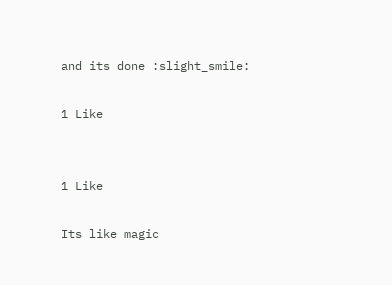and its done :slight_smile:

1 Like


1 Like

Its like magic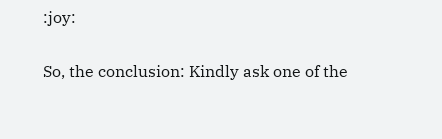:joy:

So, the conclusion: Kindly ask one of the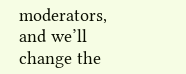moderators, and we’ll change the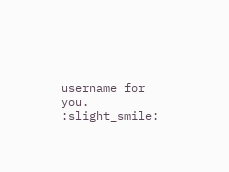username for you. :slight_smile: